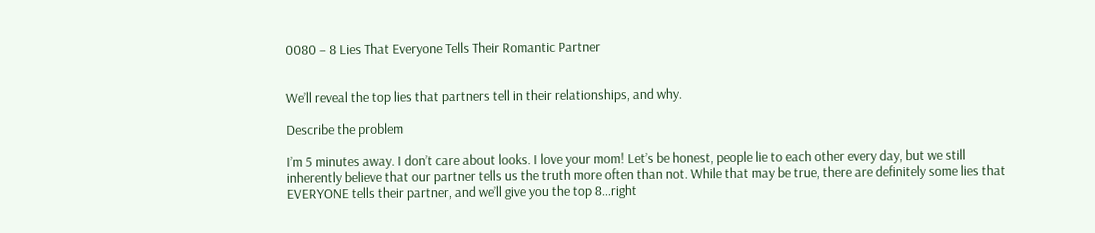0080 – 8 Lies That Everyone Tells Their Romantic Partner


We’ll reveal the top lies that partners tell in their relationships, and why.

Describe the problem

I’m 5 minutes away. I don’t care about looks. I love your mom! Let’s be honest, people lie to each other every day, but we still inherently believe that our partner tells us the truth more often than not. While that may be true, there are definitely some lies that EVERYONE tells their partner, and we’ll give you the top 8…right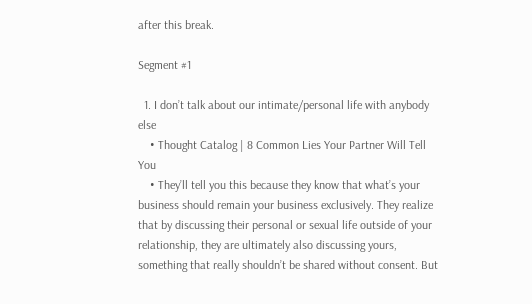after this break.

Segment #1

  1. I don’t talk about our intimate/personal life with anybody else
    • Thought Catalog | 8 Common Lies Your Partner Will Tell You
    • They’ll tell you this because they know that what’s your business should remain your business exclusively. They realize that by discussing their personal or sexual life outside of your relationship, they are ultimately also discussing yours, something that really shouldn’t be shared without consent. But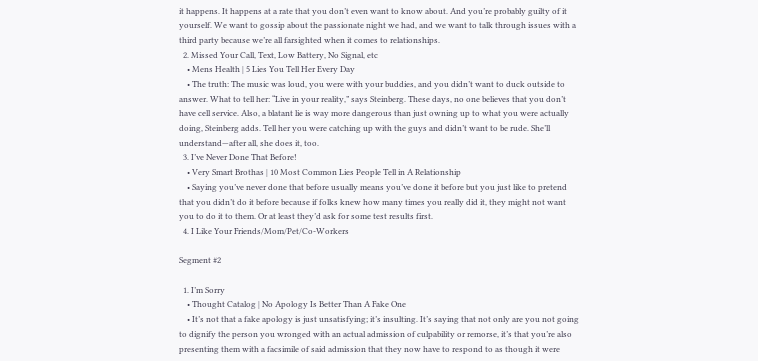it happens. It happens at a rate that you don’t even want to know about. And you’re probably guilty of it yourself. We want to gossip about the passionate night we had, and we want to talk through issues with a third party because we’re all farsighted when it comes to relationships.
  2. Missed Your Call, Text, Low Battery, No Signal, etc
    • Mens Health | 5 Lies You Tell Her Every Day
    • The truth: The music was loud, you were with your buddies, and you didn’t want to duck outside to answer. What to tell her: “Live in your reality,” says Steinberg. These days, no one believes that you don’t have cell service. Also, a blatant lie is way more dangerous than just owning up to what you were actually doing, Steinberg adds. Tell her you were catching up with the guys and didn’t want to be rude. She’ll understand—after all, she does it, too.
  3. I’ve Never Done That Before!
    • Very Smart Brothas | 10 Most Common Lies People Tell in A Relationship
    • Saying you’ve never done that before usually means you’ve done it before but you just like to pretend that you didn’t do it before because if folks knew how many times you really did it, they might not want you to do it to them. Or at least they’d ask for some test results first.
  4. I Like Your Friends/Mom/Pet/Co-Workers

Segment #2

  1. I’m Sorry
    • Thought Catalog | No Apology Is Better Than A Fake One
    • It’s not that a fake apology is just unsatisfying; it’s insulting. It’s saying that not only are you not going to dignify the person you wronged with an actual admission of culpability or remorse, it’s that you’re also presenting them with a facsimile of said admission that they now have to respond to as though it were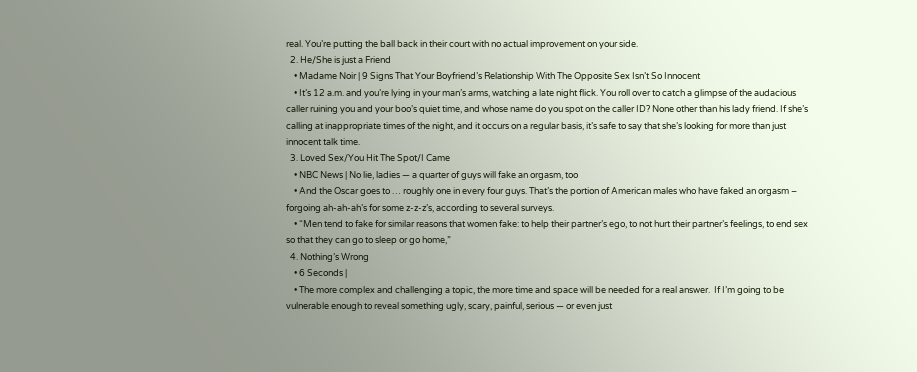real. You’re putting the ball back in their court with no actual improvement on your side.
  2. He/She is just a Friend
    • Madame Noir | 9 Signs That Your Boyfriend’s Relationship With The Opposite Sex Isn’t So Innocent
    • It’s 12 a.m. and you’re lying in your man’s arms, watching a late night flick. You roll over to catch a glimpse of the audacious caller ruining you and your boo’s quiet time, and whose name do you spot on the caller ID? None other than his lady friend. If she’s calling at inappropriate times of the night, and it occurs on a regular basis, it’s safe to say that she’s looking for more than just innocent talk time.
  3. Loved Sex/You Hit The Spot/I Came
    • NBC News | No lie, ladies — a quarter of guys will fake an orgasm, too
    • And the Oscar goes to … roughly one in every four guys. That’s the portion of American males who have faked an orgasm – forgoing ah-ah-ah’s for some z-z-z’s, according to several surveys.
    • “Men tend to fake for similar reasons that women fake: to help their partner’s ego, to not hurt their partner’s feelings, to end sex so that they can go to sleep or go home,”
  4. Nothing’s Wrong
    • 6 Seconds |
    • The more complex and challenging a topic, the more time and space will be needed for a real answer.  If I’m going to be vulnerable enough to reveal something ugly, scary, painful, serious — or even just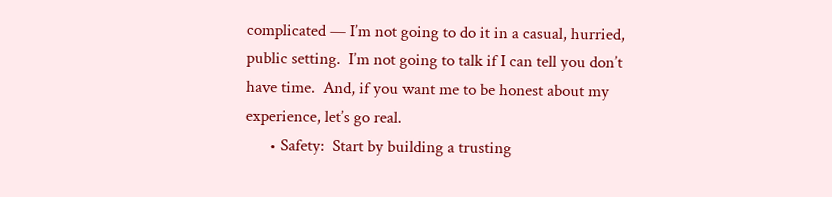complicated — I’m not going to do it in a casual, hurried, public setting.  I’m not going to talk if I can tell you don’t have time.  And, if you want me to be honest about my experience, let’s go real.
      • Safety:  Start by building a trusting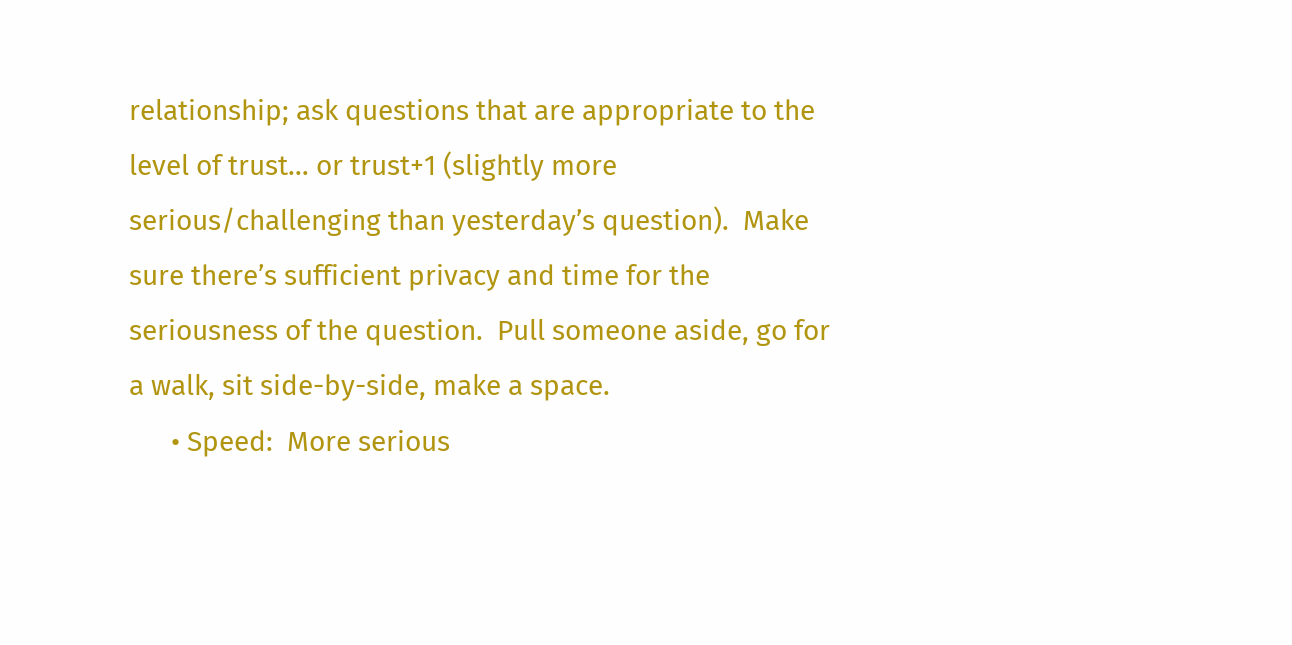relationship; ask questions that are appropriate to the level of trust… or trust+1 (slightly more serious/challenging than yesterday’s question).  Make sure there’s sufficient privacy and time for the seriousness of the question.  Pull someone aside, go for a walk, sit side-by-side, make a space.
      • Speed:  More serious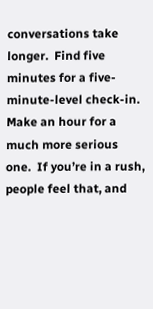conversations take longer.  Find five minutes for a five-minute-level check-in.  Make an hour for a much more serious one.  If you’re in a rush, people feel that, and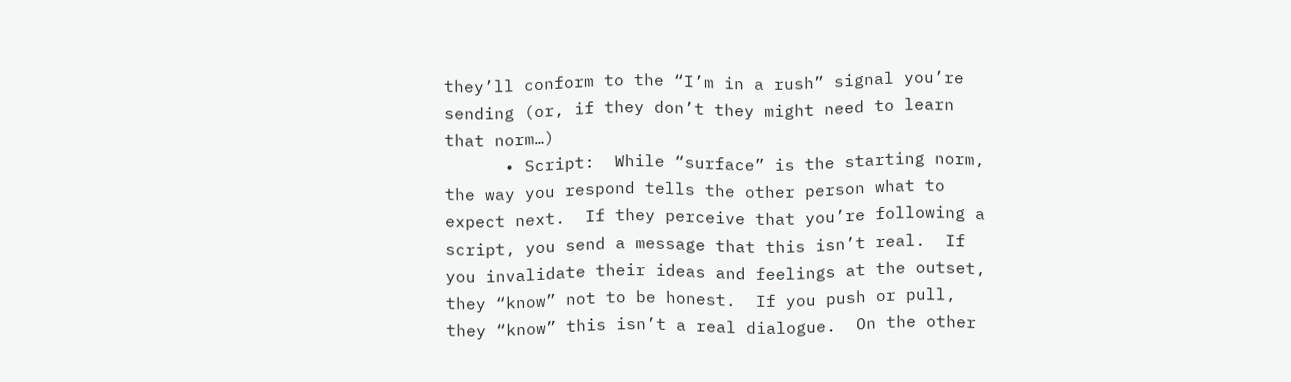they’ll conform to the “I’m in a rush” signal you’re sending (or, if they don’t they might need to learn that norm…)
      • Script:  While “surface” is the starting norm, the way you respond tells the other person what to expect next.  If they perceive that you’re following a script, you send a message that this isn’t real.  If you invalidate their ideas and feelings at the outset, they “know” not to be honest.  If you push or pull, they “know” this isn’t a real dialogue.  On the other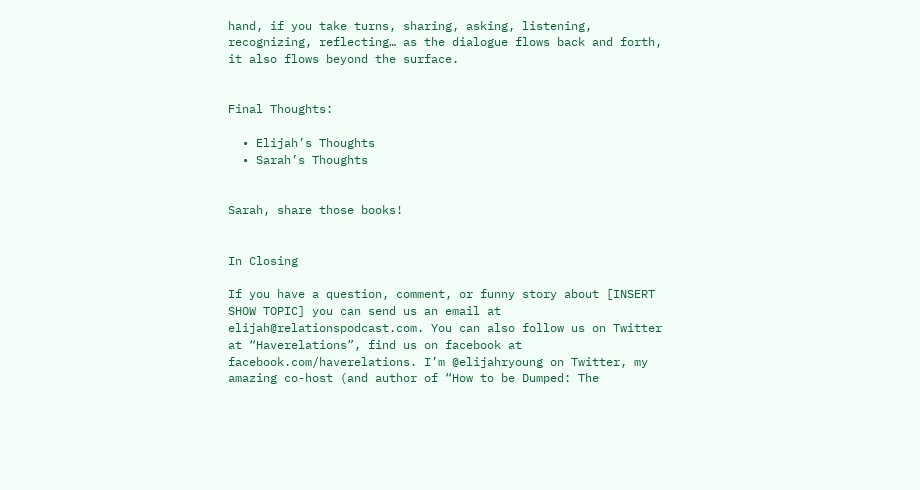hand, if you take turns, sharing, asking, listening, recognizing, reflecting… as the dialogue flows back and forth, it also flows beyond the surface.


Final Thoughts:

  • Elijah’s Thoughts
  • Sarah’s Thoughts


Sarah, share those books!


In Closing

If you have a question, comment, or funny story about [INSERT SHOW TOPIC] you can send us an email at elijah@relationspodcast.com. You can also follow us on Twitter at “Haverelations”, find us on facebook at facebook.com/haverelations. I’m @elijahryoung on Twitter, my amazing co-host (and author of “How to be Dumped: The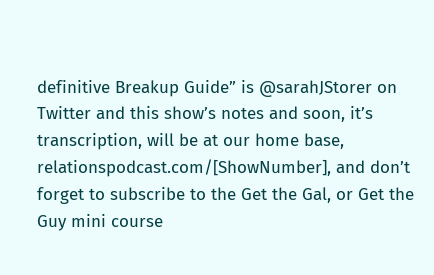definitive Breakup Guide” is @sarahJStorer on Twitter and this show’s notes and soon, it’s transcription, will be at our home base, relationspodcast.com/[ShowNumber], and don’t forget to subscribe to the Get the Gal, or Get the Guy mini course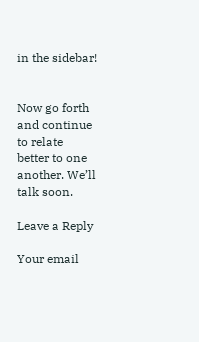in the sidebar!


Now go forth and continue to relate better to one another. We’ll talk soon.

Leave a Reply

Your email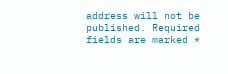address will not be published. Required fields are marked *